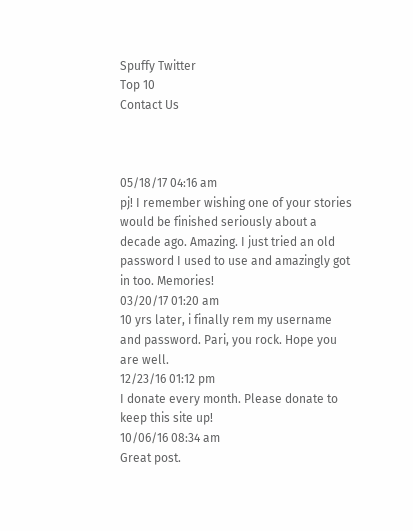Spuffy Twitter
Top 10
Contact Us



05/18/17 04:16 am
pj! I remember wishing one of your stories would be finished seriously about a decade ago. Amazing. I just tried an old password I used to use and amazingly got in too. Memories!
03/20/17 01:20 am
10 yrs later, i finally rem my username and password. Pari, you rock. Hope you are well.
12/23/16 01:12 pm
I donate every month. Please donate to keep this site up!
10/06/16 08:34 am
Great post.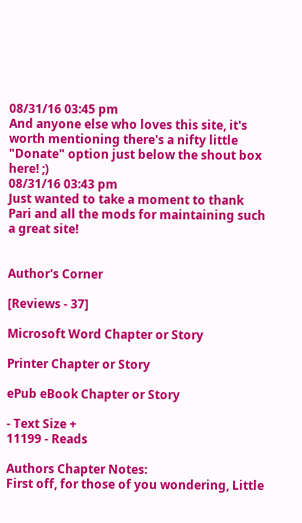08/31/16 03:45 pm
And anyone else who loves this site, it's worth mentioning there's a nifty little "Donate" option just below the shout box here! ;)
08/31/16 03:43 pm
Just wanted to take a moment to thank Pari and all the mods for maintaining such a great site!


Author's Corner

[Reviews - 37]

Microsoft Word Chapter or Story

Printer Chapter or Story

ePub eBook Chapter or Story

- Text Size +
11199 - Reads

Authors Chapter Notes:
First off, for those of you wondering, Little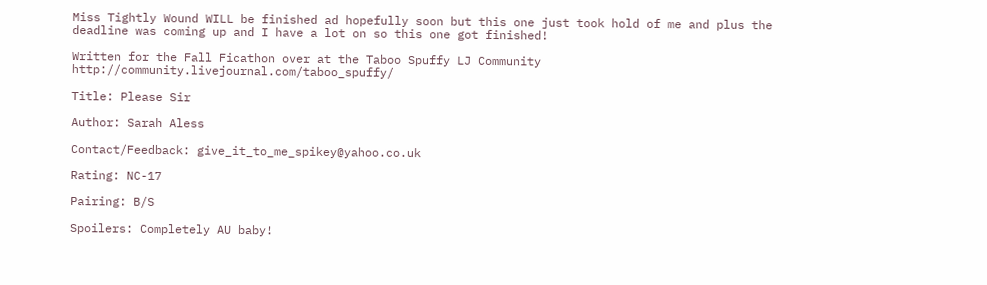Miss Tightly Wound WILL be finished ad hopefully soon but this one just took hold of me and plus the deadline was coming up and I have a lot on so this one got finished!

Written for the Fall Ficathon over at the Taboo Spuffy LJ Community http://community.livejournal.com/taboo_spuffy/

Title: Please Sir

Author: Sarah Aless

Contact/Feedback: give_it_to_me_spikey@yahoo.co.uk

Rating: NC-17

Pairing: B/S

Spoilers: Completely AU baby!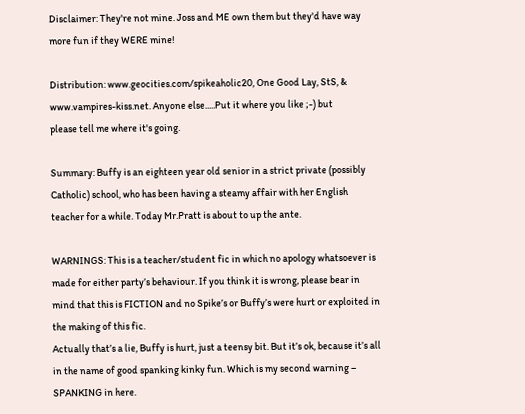Disclaimer: They're not mine. Joss and ME own them but they'd have way
more fun if they WERE mine!

Distribution: www.geocities.com/spikeaholic20, One Good Lay, StS, &
www.vampires-kiss.net. Anyone else.....Put it where you like ;-) but
please tell me where it's going.

Summary: Buffy is an eighteen year old senior in a strict private (possibly Catholic) school, who has been having a steamy affair with her English teacher for a while. Today Mr.Pratt is about to up the ante.

WARNINGS: This is a teacher/student fic in which no apology whatsoever is made for either party’s behaviour. If you think it is wrong, please bear in mind that this is FICTION and no Spike’s or Buffy’s were hurt or exploited in the making of this fic.
Actually that’s a lie, Buffy is hurt, just a teensy bit. But it’s ok, because it’s all in the name of good spanking kinky fun. Which is my second warning – SPANKING in here.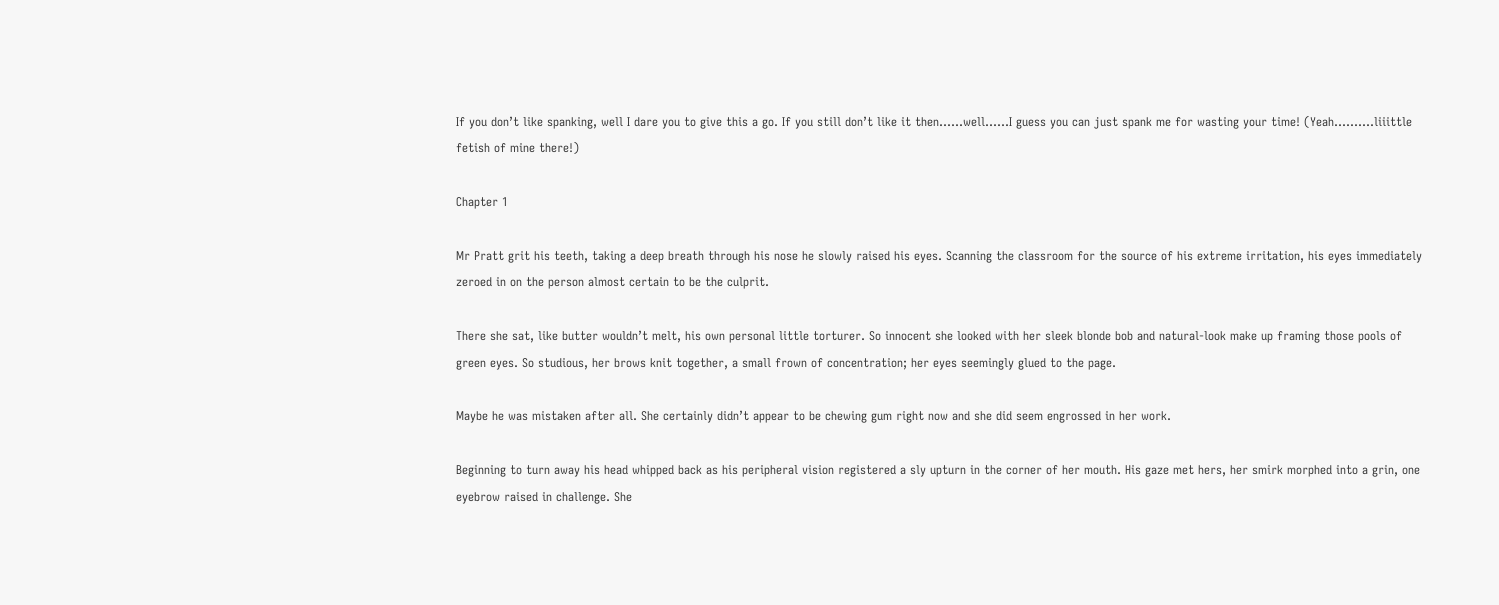If you don’t like spanking, well I dare you to give this a go. If you still don’t like it then......well......I guess you can just spank me for wasting your time! (Yeah..........liiittle fetish of mine there!)

Chapter 1

Mr Pratt grit his teeth, taking a deep breath through his nose he slowly raised his eyes. Scanning the classroom for the source of his extreme irritation, his eyes immediately zeroed in on the person almost certain to be the culprit.

There she sat, like butter wouldn’t melt, his own personal little torturer. So innocent she looked with her sleek blonde bob and natural-look make up framing those pools of green eyes. So studious, her brows knit together, a small frown of concentration; her eyes seemingly glued to the page.

Maybe he was mistaken after all. She certainly didn’t appear to be chewing gum right now and she did seem engrossed in her work.

Beginning to turn away his head whipped back as his peripheral vision registered a sly upturn in the corner of her mouth. His gaze met hers, her smirk morphed into a grin, one eyebrow raised in challenge. She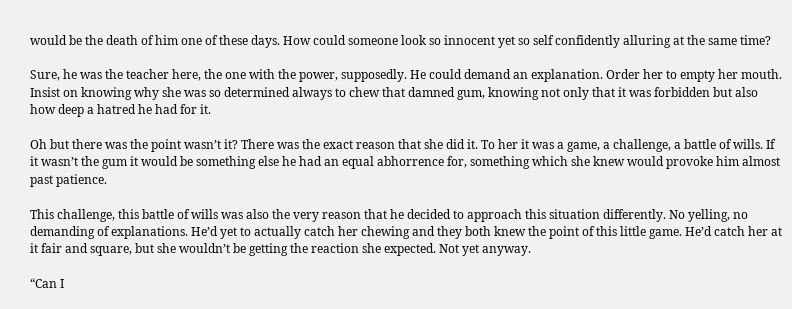would be the death of him one of these days. How could someone look so innocent yet so self confidently alluring at the same time?

Sure, he was the teacher here, the one with the power, supposedly. He could demand an explanation. Order her to empty her mouth. Insist on knowing why she was so determined always to chew that damned gum, knowing not only that it was forbidden but also how deep a hatred he had for it.

Oh but there was the point wasn’t it? There was the exact reason that she did it. To her it was a game, a challenge, a battle of wills. If it wasn’t the gum it would be something else he had an equal abhorrence for, something which she knew would provoke him almost past patience.

This challenge, this battle of wills was also the very reason that he decided to approach this situation differently. No yelling, no demanding of explanations. He’d yet to actually catch her chewing and they both knew the point of this little game. He’d catch her at it fair and square, but she wouldn’t be getting the reaction she expected. Not yet anyway.

“Can I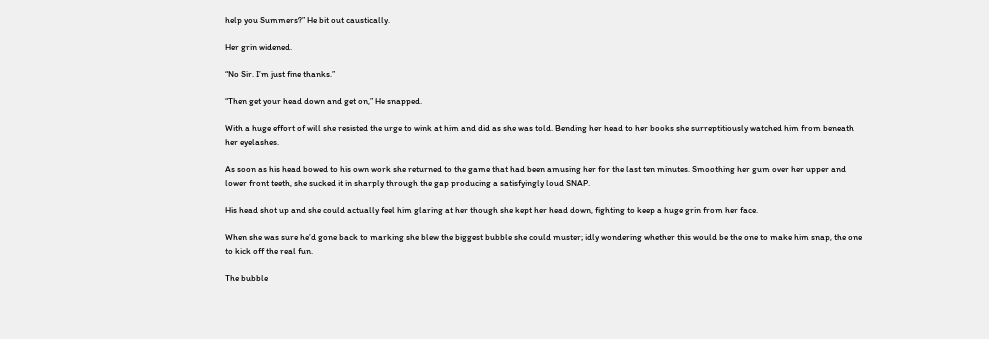help you Summers?” He bit out caustically.

Her grin widened.

“No Sir. I’m just fine thanks.”

“Then get your head down and get on,” He snapped.

With a huge effort of will she resisted the urge to wink at him and did as she was told. Bending her head to her books she surreptitiously watched him from beneath her eyelashes.

As soon as his head bowed to his own work she returned to the game that had been amusing her for the last ten minutes. Smoothing her gum over her upper and lower front teeth, she sucked it in sharply through the gap producing a satisfyingly loud SNAP.

His head shot up and she could actually feel him glaring at her though she kept her head down, fighting to keep a huge grin from her face.

When she was sure he’d gone back to marking she blew the biggest bubble she could muster; idly wondering whether this would be the one to make him snap, the one to kick off the real fun.

The bubble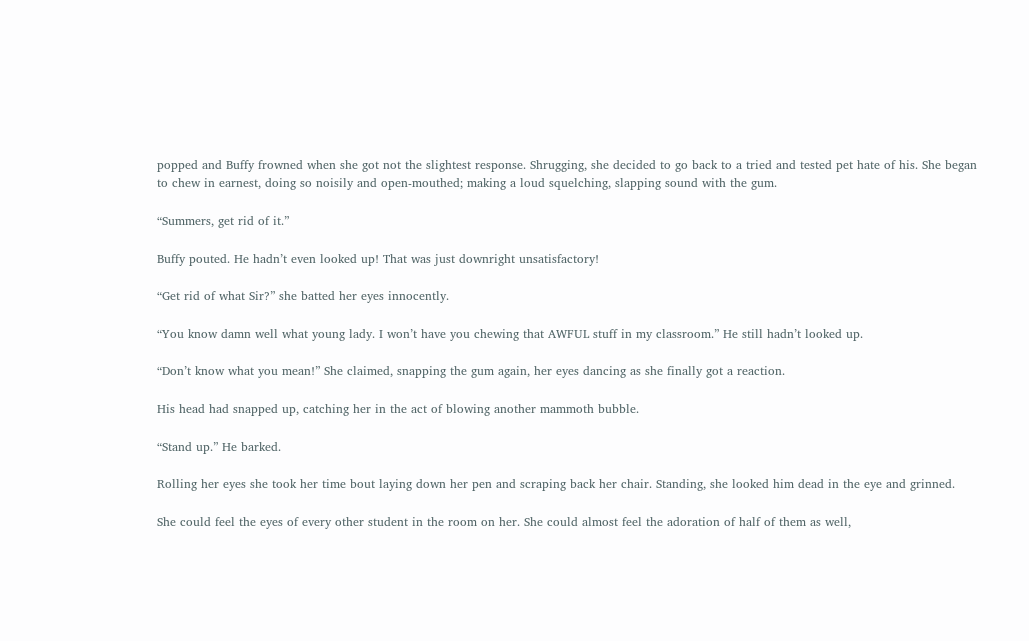popped and Buffy frowned when she got not the slightest response. Shrugging, she decided to go back to a tried and tested pet hate of his. She began to chew in earnest, doing so noisily and open-mouthed; making a loud squelching, slapping sound with the gum.

“Summers, get rid of it.”

Buffy pouted. He hadn’t even looked up! That was just downright unsatisfactory!

“Get rid of what Sir?” she batted her eyes innocently.

“You know damn well what young lady. I won’t have you chewing that AWFUL stuff in my classroom.” He still hadn’t looked up.

“Don’t know what you mean!” She claimed, snapping the gum again, her eyes dancing as she finally got a reaction.

His head had snapped up, catching her in the act of blowing another mammoth bubble.

“Stand up.” He barked.

Rolling her eyes she took her time bout laying down her pen and scraping back her chair. Standing, she looked him dead in the eye and grinned.

She could feel the eyes of every other student in the room on her. She could almost feel the adoration of half of them as well,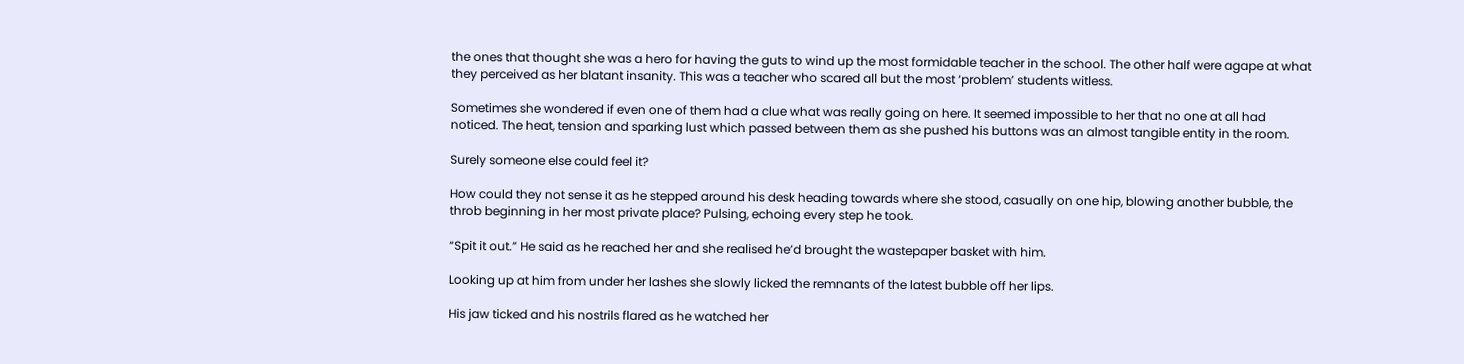the ones that thought she was a hero for having the guts to wind up the most formidable teacher in the school. The other half were agape at what they perceived as her blatant insanity. This was a teacher who scared all but the most ‘problem’ students witless.

Sometimes she wondered if even one of them had a clue what was really going on here. It seemed impossible to her that no one at all had noticed. The heat, tension and sparking lust which passed between them as she pushed his buttons was an almost tangible entity in the room.

Surely someone else could feel it?

How could they not sense it as he stepped around his desk heading towards where she stood, casually on one hip, blowing another bubble, the throb beginning in her most private place? Pulsing, echoing every step he took.

“Spit it out.” He said as he reached her and she realised he’d brought the wastepaper basket with him.

Looking up at him from under her lashes she slowly licked the remnants of the latest bubble off her lips.

His jaw ticked and his nostrils flared as he watched her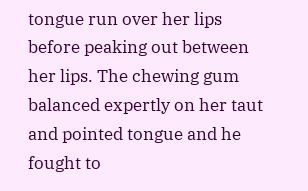tongue run over her lips before peaking out between her lips. The chewing gum balanced expertly on her taut and pointed tongue and he fought to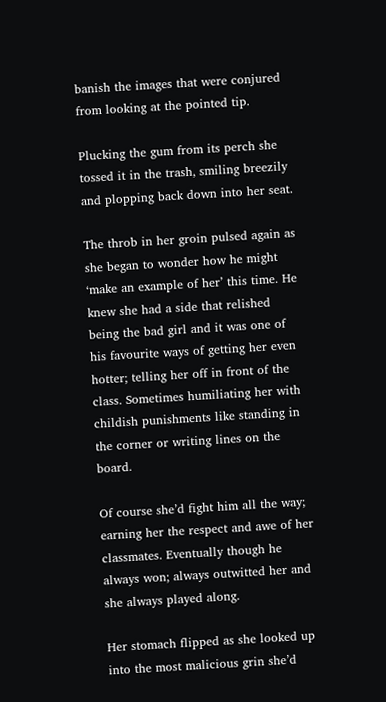banish the images that were conjured from looking at the pointed tip.

Plucking the gum from its perch she tossed it in the trash, smiling breezily and plopping back down into her seat.

The throb in her groin pulsed again as she began to wonder how he might ‘make an example of her’ this time. He knew she had a side that relished being the bad girl and it was one of his favourite ways of getting her even hotter; telling her off in front of the class. Sometimes humiliating her with childish punishments like standing in the corner or writing lines on the board.

Of course she’d fight him all the way; earning her the respect and awe of her classmates. Eventually though he always won; always outwitted her and she always played along.

Her stomach flipped as she looked up into the most malicious grin she’d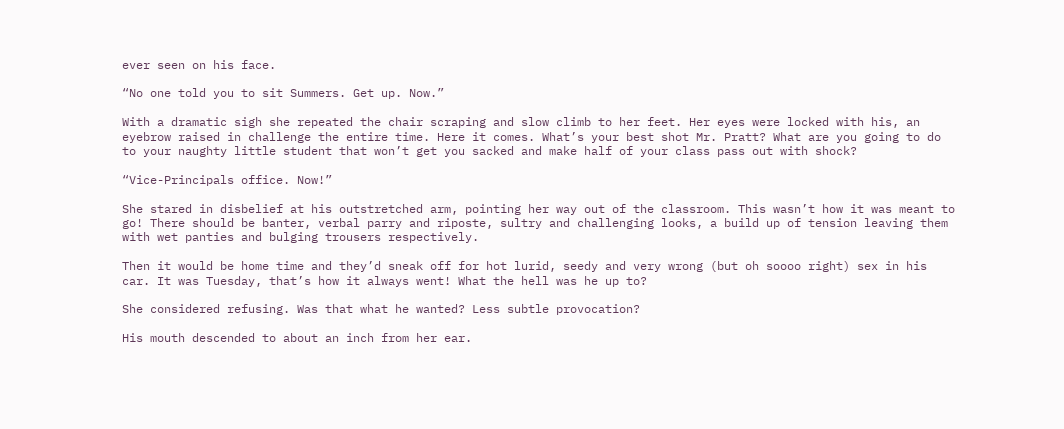ever seen on his face.

“No one told you to sit Summers. Get up. Now.”

With a dramatic sigh she repeated the chair scraping and slow climb to her feet. Her eyes were locked with his, an eyebrow raised in challenge the entire time. Here it comes. What’s your best shot Mr. Pratt? What are you going to do to your naughty little student that won’t get you sacked and make half of your class pass out with shock?

“Vice-Principals office. Now!”

She stared in disbelief at his outstretched arm, pointing her way out of the classroom. This wasn’t how it was meant to go! There should be banter, verbal parry and riposte, sultry and challenging looks, a build up of tension leaving them with wet panties and bulging trousers respectively.

Then it would be home time and they’d sneak off for hot lurid, seedy and very wrong (but oh soooo right) sex in his car. It was Tuesday, that’s how it always went! What the hell was he up to?

She considered refusing. Was that what he wanted? Less subtle provocation?

His mouth descended to about an inch from her ear.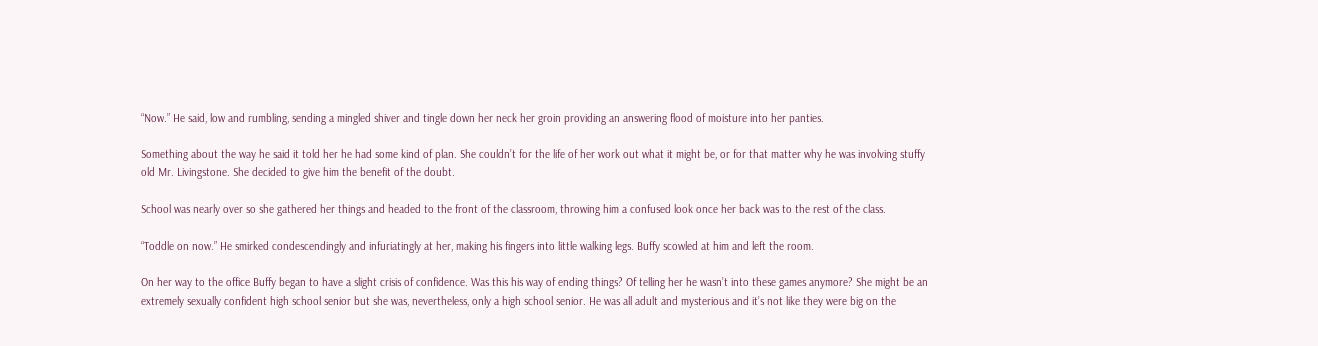“Now.” He said, low and rumbling, sending a mingled shiver and tingle down her neck her groin providing an answering flood of moisture into her panties.

Something about the way he said it told her he had some kind of plan. She couldn’t for the life of her work out what it might be, or for that matter why he was involving stuffy old Mr. Livingstone. She decided to give him the benefit of the doubt.

School was nearly over so she gathered her things and headed to the front of the classroom, throwing him a confused look once her back was to the rest of the class.

“Toddle on now.” He smirked condescendingly and infuriatingly at her, making his fingers into little walking legs. Buffy scowled at him and left the room.

On her way to the office Buffy began to have a slight crisis of confidence. Was this his way of ending things? Of telling her he wasn’t into these games anymore? She might be an extremely sexually confident high school senior but she was, nevertheless, only a high school senior. He was all adult and mysterious and it’s not like they were big on the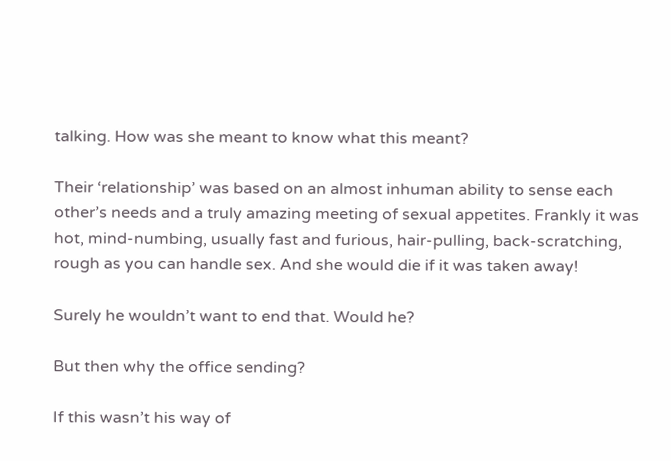talking. How was she meant to know what this meant?

Their ‘relationship’ was based on an almost inhuman ability to sense each other’s needs and a truly amazing meeting of sexual appetites. Frankly it was hot, mind-numbing, usually fast and furious, hair-pulling, back-scratching, rough as you can handle sex. And she would die if it was taken away!

Surely he wouldn’t want to end that. Would he?

But then why the office sending?

If this wasn’t his way of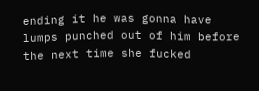ending it he was gonna have lumps punched out of him before the next time she fucked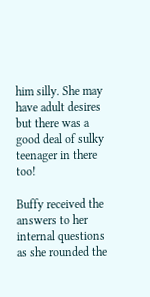him silly. She may have adult desires but there was a good deal of sulky teenager in there too!

Buffy received the answers to her internal questions as she rounded the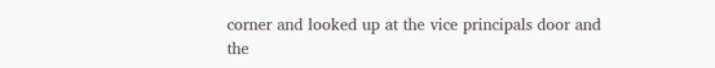corner and looked up at the vice principals door and the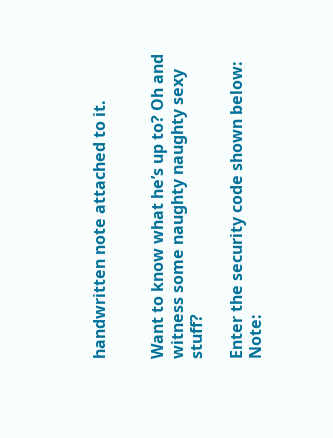handwritten note attached to it.


Want to know what he’s up to? Oh and witness some naughty naughty sexy stuff?

Enter the security code shown below:
Note: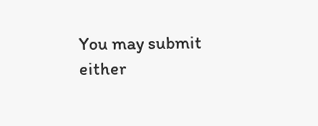You may submit either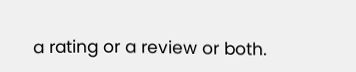a rating or a review or both.